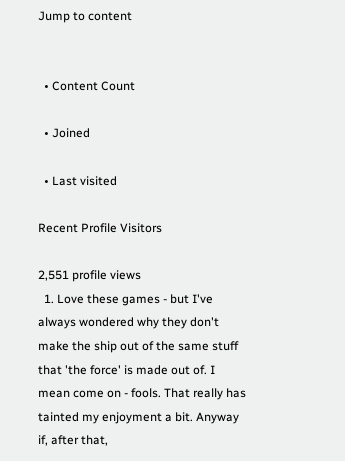Jump to content


  • Content Count

  • Joined

  • Last visited

Recent Profile Visitors

2,551 profile views
  1. Love these games - but I've always wondered why they don't make the ship out of the same stuff that 'the force' is made out of. I mean come on - fools. That really has tainted my enjoyment a bit. Anyway if, after that,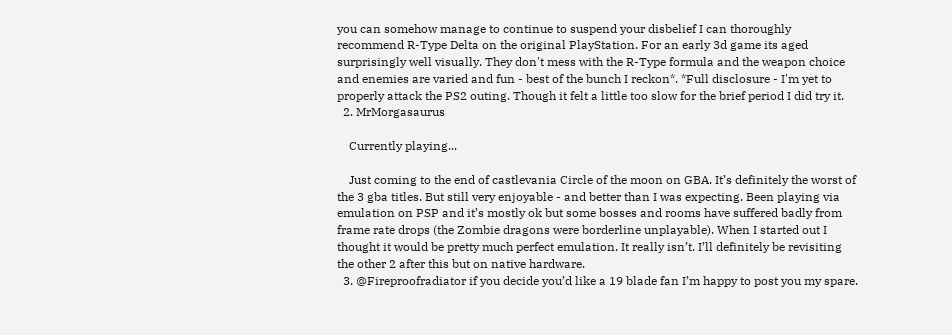you can somehow manage to continue to suspend your disbelief I can thoroughly recommend R-Type Delta on the original PlayStation. For an early 3d game its aged surprisingly well visually. They don't mess with the R-Type formula and the weapon choice and enemies are varied and fun - best of the bunch I reckon*. *Full disclosure - I'm yet to properly attack the PS2 outing. Though it felt a little too slow for the brief period I did try it.
  2. MrMorgasaurus

    Currently playing...

    Just coming to the end of castlevania Circle of the moon on GBA. It’s definitely the worst of the 3 gba titles. But still very enjoyable - and better than I was expecting. Been playing via emulation on PSP and it’s mostly ok but some bosses and rooms have suffered badly from frame rate drops (the Zombie dragons were borderline unplayable). When I started out I thought it would be pretty much perfect emulation. It really isn’t. I’ll definitely be revisiting the other 2 after this but on native hardware.
  3. @Fireproofradiator if you decide you’d like a 19 blade fan I’m happy to post you my spare.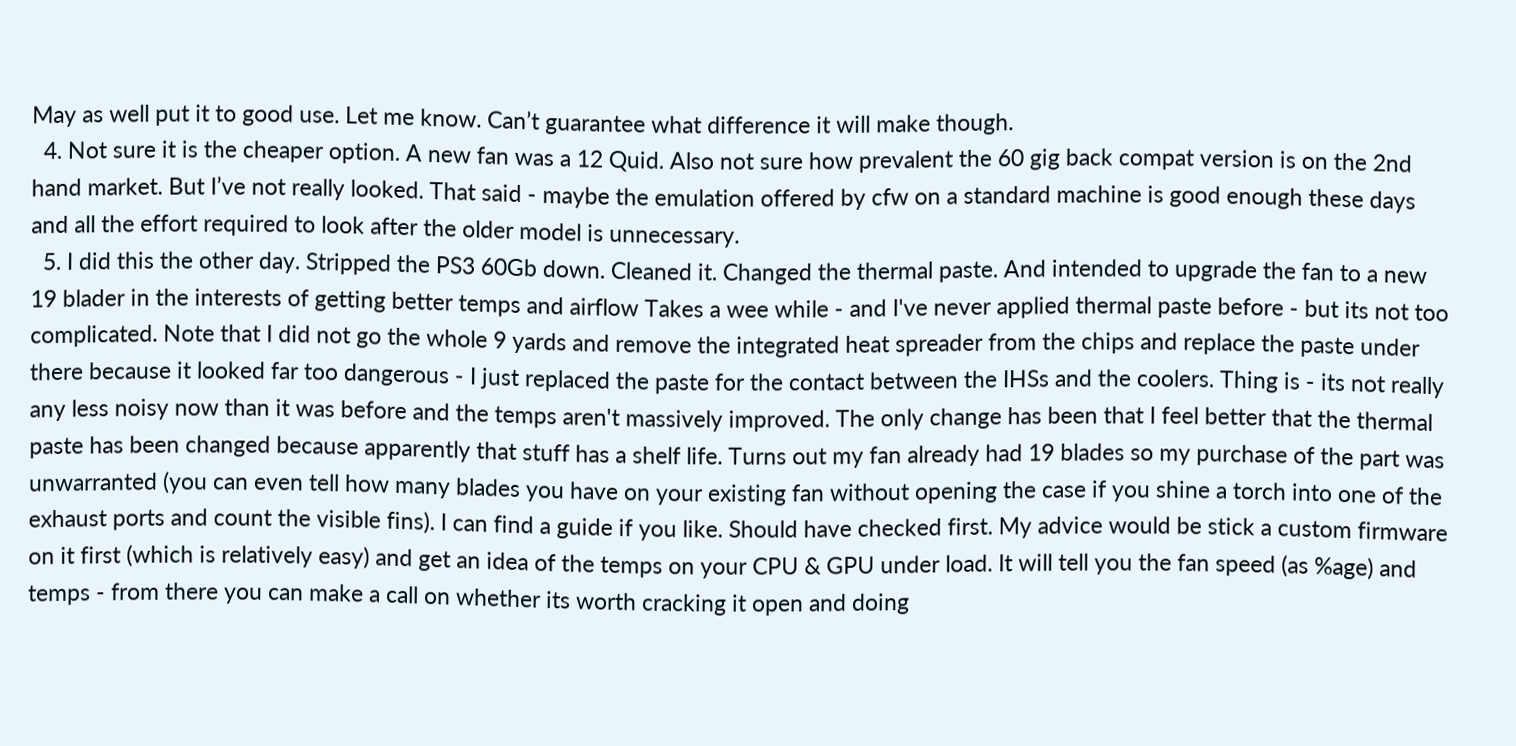May as well put it to good use. Let me know. Can’t guarantee what difference it will make though.
  4. Not sure it is the cheaper option. A new fan was a 12 Quid. Also not sure how prevalent the 60 gig back compat version is on the 2nd hand market. But I’ve not really looked. That said - maybe the emulation offered by cfw on a standard machine is good enough these days and all the effort required to look after the older model is unnecessary.
  5. I did this the other day. Stripped the PS3 60Gb down. Cleaned it. Changed the thermal paste. And intended to upgrade the fan to a new 19 blader in the interests of getting better temps and airflow Takes a wee while - and I've never applied thermal paste before - but its not too complicated. Note that I did not go the whole 9 yards and remove the integrated heat spreader from the chips and replace the paste under there because it looked far too dangerous - I just replaced the paste for the contact between the IHSs and the coolers. Thing is - its not really any less noisy now than it was before and the temps aren't massively improved. The only change has been that I feel better that the thermal paste has been changed because apparently that stuff has a shelf life. Turns out my fan already had 19 blades so my purchase of the part was unwarranted (you can even tell how many blades you have on your existing fan without opening the case if you shine a torch into one of the exhaust ports and count the visible fins). I can find a guide if you like. Should have checked first. My advice would be stick a custom firmware on it first (which is relatively easy) and get an idea of the temps on your CPU & GPU under load. It will tell you the fan speed (as %age) and temps - from there you can make a call on whether its worth cracking it open and doing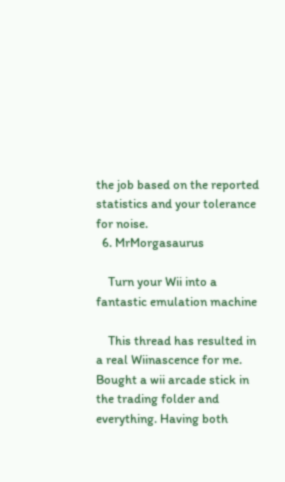the job based on the reported statistics and your tolerance for noise.
  6. MrMorgasaurus

    Turn your Wii into a fantastic emulation machine

    This thread has resulted in a real Wiinascence for me. Bought a wii arcade stick in the trading folder and everything. Having both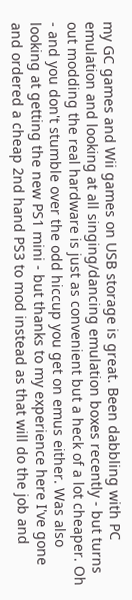my GC games and Wii games on USB storage is great. Been dabbling with PC emulation and looking at all singing/dancing emulation boxes recently - but turns out modding the real hardware is just as convenient but a heck of a lot cheaper. Oh - and you don't stumble over the odd hiccup you get on emus either. Was also looking at getting the new PS1 mini - but thanks to my experience here I've gone and ordered a cheap 2nd hand PS3 to mod instead as that will do the job and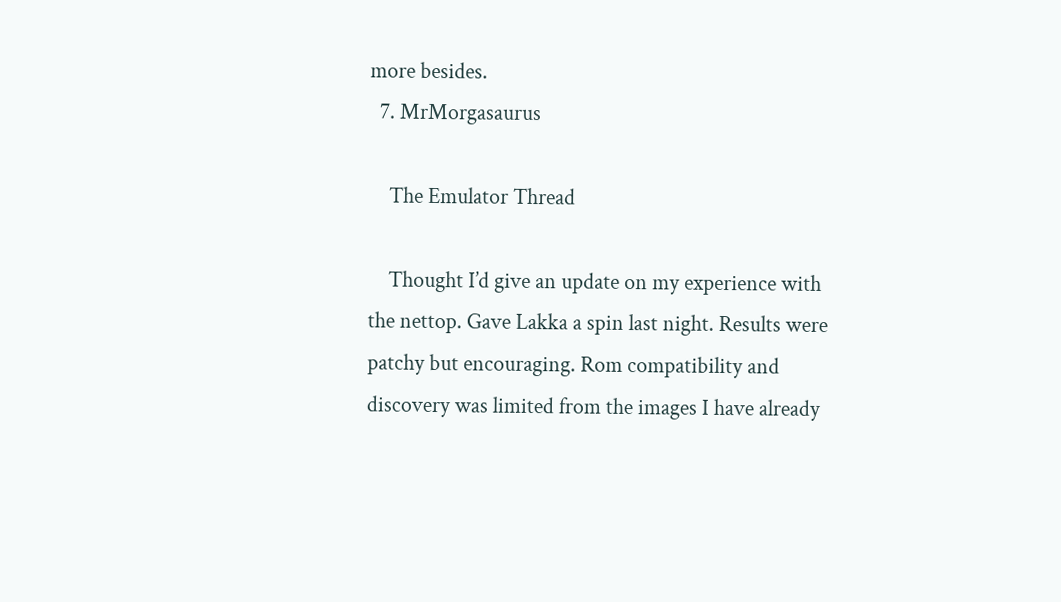more besides.
  7. MrMorgasaurus

    The Emulator Thread

    Thought I’d give an update on my experience with the nettop. Gave Lakka a spin last night. Results were patchy but encouraging. Rom compatibility and discovery was limited from the images I have already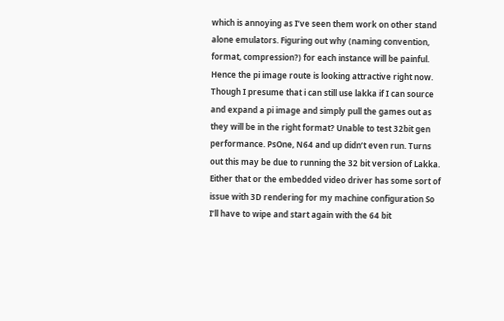which is annoying as I’ve seen them work on other stand alone emulators. Figuring out why (naming convention, format, compression?) for each instance will be painful. Hence the pi image route is looking attractive right now. Though I presume that i can still use lakka if I can source and expand a pi image and simply pull the games out as they will be in the right format? Unable to test 32bit gen performance. PsOne, N64 and up didn’t even run. Turns out this may be due to running the 32 bit version of Lakka. Either that or the embedded video driver has some sort of issue with 3D rendering for my machine configuration So I’ll have to wipe and start again with the 64 bit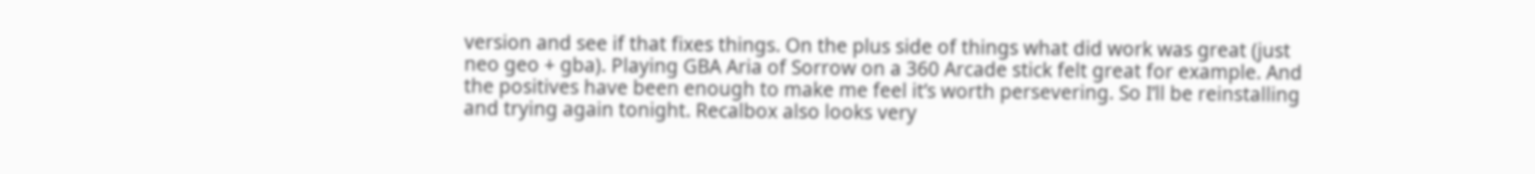version and see if that fixes things. On the plus side of things what did work was great (just neo geo + gba). Playing GBA Aria of Sorrow on a 360 Arcade stick felt great for example. And the positives have been enough to make me feel it’s worth persevering. So I’ll be reinstalling and trying again tonight. Recalbox also looks very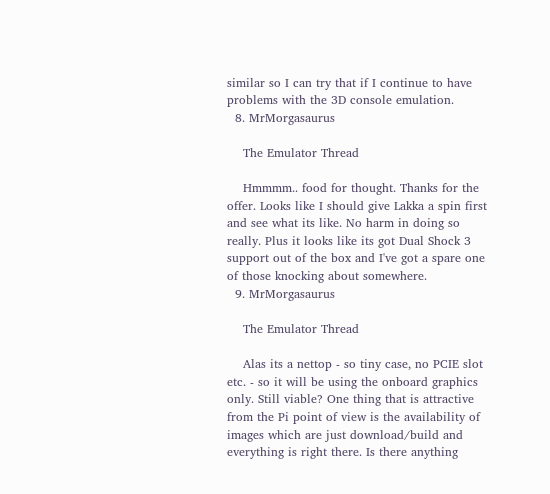similar so I can try that if I continue to have problems with the 3D console emulation.
  8. MrMorgasaurus

    The Emulator Thread

    Hmmmm.. food for thought. Thanks for the offer. Looks like I should give Lakka a spin first and see what its like. No harm in doing so really. Plus it looks like its got Dual Shock 3 support out of the box and I've got a spare one of those knocking about somewhere.
  9. MrMorgasaurus

    The Emulator Thread

    Alas its a nettop - so tiny case, no PCIE slot etc. - so it will be using the onboard graphics only. Still viable? One thing that is attractive from the Pi point of view is the availability of images which are just download/build and everything is right there. Is there anything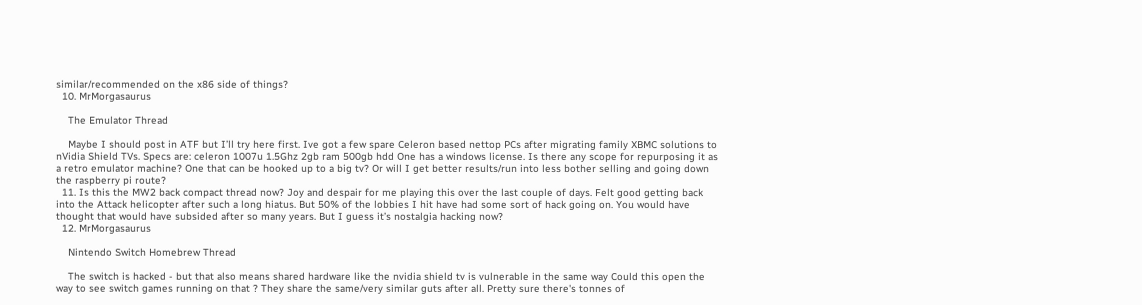similar/recommended on the x86 side of things?
  10. MrMorgasaurus

    The Emulator Thread

    Maybe I should post in ATF but I’ll try here first. Ive got a few spare Celeron based nettop PCs after migrating family XBMC solutions to nVidia Shield TVs. Specs are: celeron 1007u 1.5Ghz 2gb ram 500gb hdd One has a windows license. Is there any scope for repurposing it as a retro emulator machine? One that can be hooked up to a big tv? Or will I get better results/run into less bother selling and going down the raspberry pi route?
  11. Is this the MW2 back compact thread now? Joy and despair for me playing this over the last couple of days. Felt good getting back into the Attack helicopter after such a long hiatus. But 50% of the lobbies I hit have had some sort of hack going on. You would have thought that would have subsided after so many years. But I guess it’s nostalgia hacking now?
  12. MrMorgasaurus

    Nintendo Switch Homebrew Thread

    The switch is hacked - but that also means shared hardware like the nvidia shield tv is vulnerable in the same way Could this open the way to see switch games running on that ? They share the same/very similar guts after all. Pretty sure there's tonnes of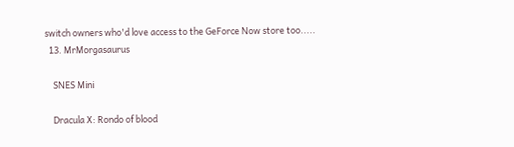switch owners who'd love access to the GeForce Now store too.....
  13. MrMorgasaurus

    SNES Mini

    Dracula X: Rondo of blood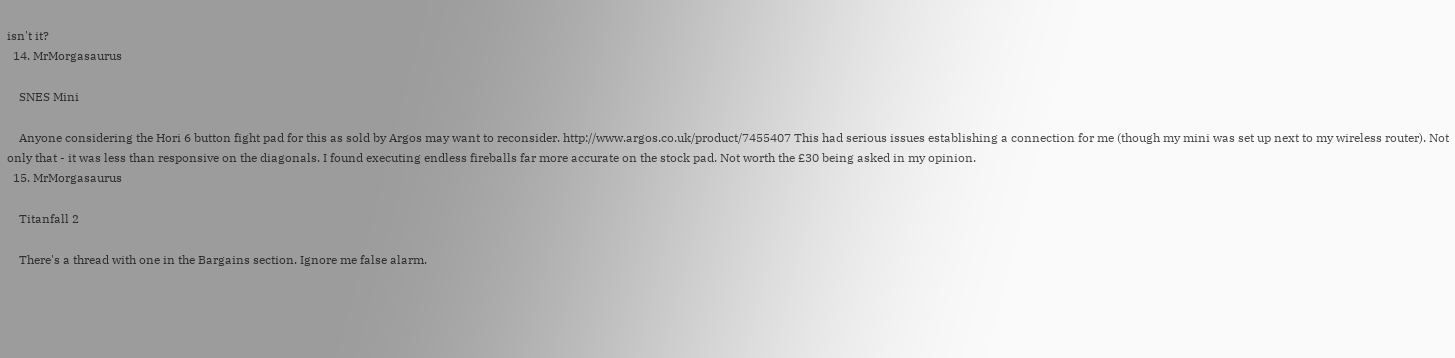isn't it?
  14. MrMorgasaurus

    SNES Mini

    Anyone considering the Hori 6 button fight pad for this as sold by Argos may want to reconsider. http://www.argos.co.uk/product/7455407 This had serious issues establishing a connection for me (though my mini was set up next to my wireless router). Not only that - it was less than responsive on the diagonals. I found executing endless fireballs far more accurate on the stock pad. Not worth the £30 being asked in my opinion.
  15. MrMorgasaurus

    Titanfall 2

    There's a thread with one in the Bargains section. Ignore me false alarm.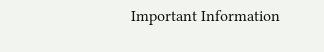Important Information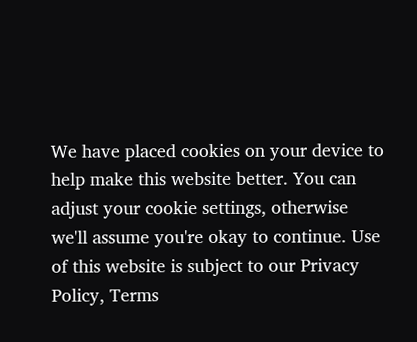We have placed cookies on your device to help make this website better. You can adjust your cookie settings, otherwise we'll assume you're okay to continue. Use of this website is subject to our Privacy Policy, Terms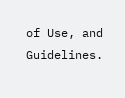of Use, and Guidelines.